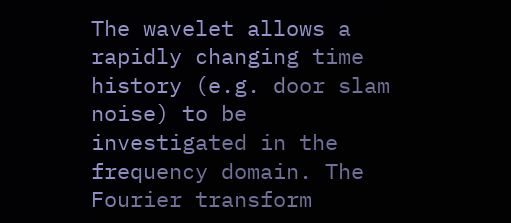The wavelet allows a rapidly changing time history (e.g. door slam noise) to be investigated in the frequency domain. The Fourier transform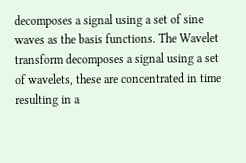decomposes a signal using a set of sine waves as the basis functions. The Wavelet transform decomposes a signal using a set of wavelets, these are concentrated in time resulting in a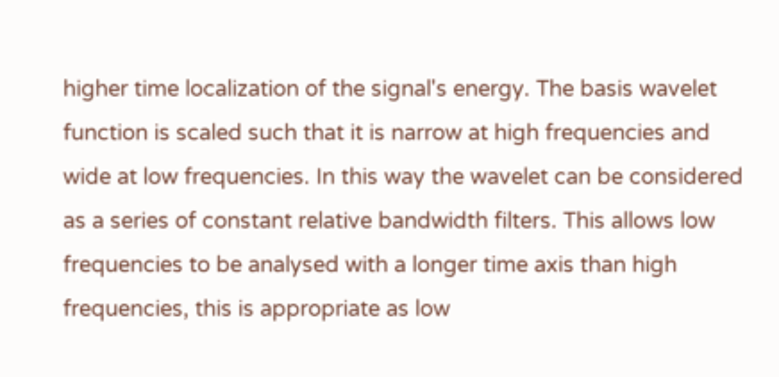higher time localization of the signal's energy. The basis wavelet function is scaled such that it is narrow at high frequencies and wide at low frequencies. In this way the wavelet can be considered as a series of constant relative bandwidth filters. This allows low frequencies to be analysed with a longer time axis than high frequencies, this is appropriate as low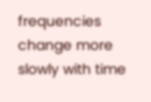frequencies change more slowly with time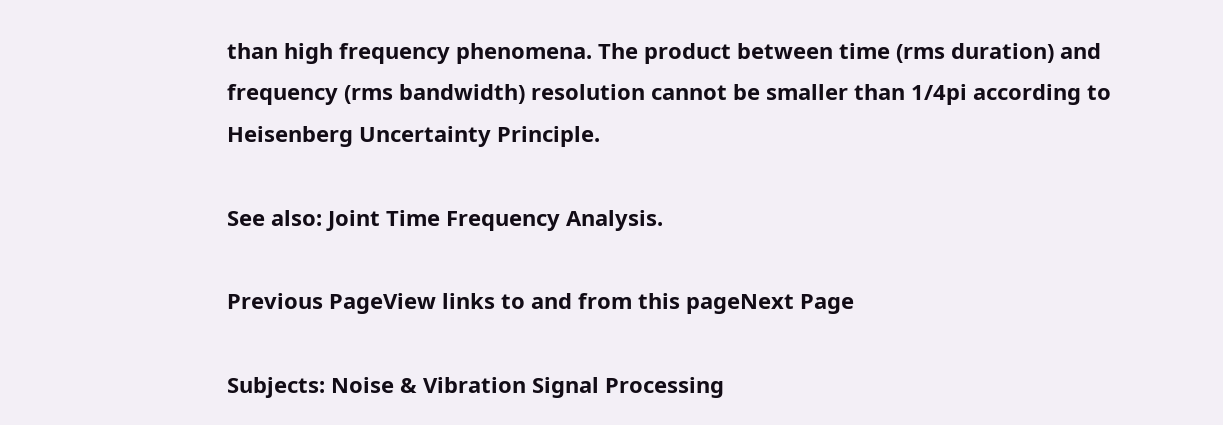than high frequency phenomena. The product between time (rms duration) and frequency (rms bandwidth) resolution cannot be smaller than 1/4pi according to Heisenberg Uncertainty Principle.

See also: Joint Time Frequency Analysis.

Previous PageView links to and from this pageNext Page

Subjects: Noise & Vibration Signal Processing